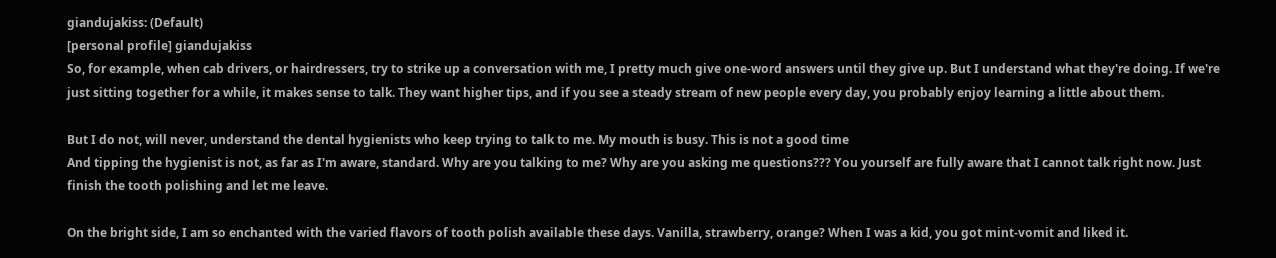giandujakiss: (Default)
[personal profile] giandujakiss
So, for example, when cab drivers, or hairdressers, try to strike up a conversation with me, I pretty much give one-word answers until they give up. But I understand what they're doing. If we're just sitting together for a while, it makes sense to talk. They want higher tips, and if you see a steady stream of new people every day, you probably enjoy learning a little about them.

But I do not, will never, understand the dental hygienists who keep trying to talk to me. My mouth is busy. This is not a good time
And tipping the hygienist is not, as far as I'm aware, standard. Why are you talking to me? Why are you asking me questions??? You yourself are fully aware that I cannot talk right now. Just finish the tooth polishing and let me leave.

On the bright side, I am so enchanted with the varied flavors of tooth polish available these days. Vanilla, strawberry, orange? When I was a kid, you got mint-vomit and liked it.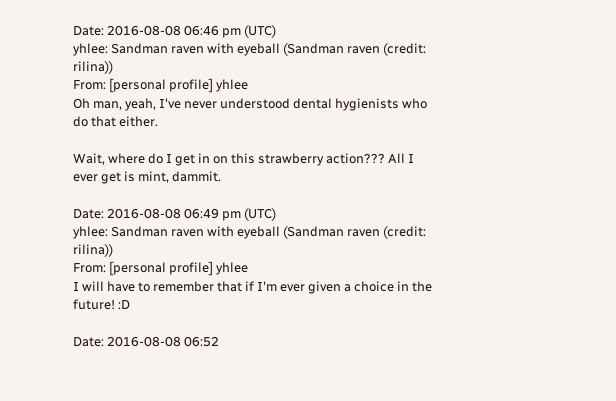Date: 2016-08-08 06:46 pm (UTC)
yhlee: Sandman raven with eyeball (Sandman raven (credit: rilina))
From: [personal profile] yhlee
Oh man, yeah, I've never understood dental hygienists who do that either.

Wait, where do I get in on this strawberry action??? All I ever get is mint, dammit.

Date: 2016-08-08 06:49 pm (UTC)
yhlee: Sandman raven with eyeball (Sandman raven (credit: rilina))
From: [personal profile] yhlee
I will have to remember that if I'm ever given a choice in the future! :D

Date: 2016-08-08 06:52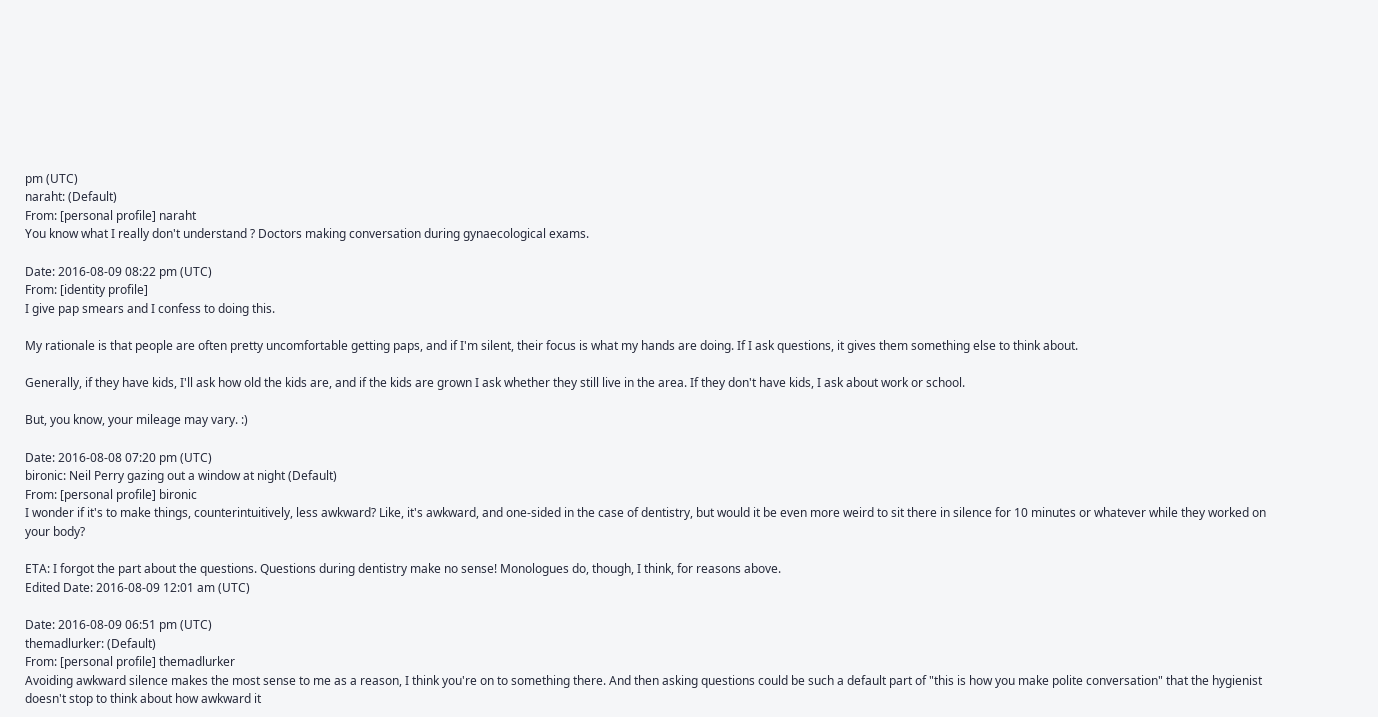pm (UTC)
naraht: (Default)
From: [personal profile] naraht
You know what I really don't understand ? Doctors making conversation during gynaecological exams.

Date: 2016-08-09 08:22 pm (UTC)
From: [identity profile]
I give pap smears and I confess to doing this.

My rationale is that people are often pretty uncomfortable getting paps, and if I'm silent, their focus is what my hands are doing. If I ask questions, it gives them something else to think about.

Generally, if they have kids, I'll ask how old the kids are, and if the kids are grown I ask whether they still live in the area. If they don't have kids, I ask about work or school.

But, you know, your mileage may vary. :)

Date: 2016-08-08 07:20 pm (UTC)
bironic: Neil Perry gazing out a window at night (Default)
From: [personal profile] bironic
I wonder if it's to make things, counterintuitively, less awkward? Like, it's awkward, and one-sided in the case of dentistry, but would it be even more weird to sit there in silence for 10 minutes or whatever while they worked on your body?

ETA: I forgot the part about the questions. Questions during dentistry make no sense! Monologues do, though, I think, for reasons above.
Edited Date: 2016-08-09 12:01 am (UTC)

Date: 2016-08-09 06:51 pm (UTC)
themadlurker: (Default)
From: [personal profile] themadlurker
Avoiding awkward silence makes the most sense to me as a reason, I think you're on to something there. And then asking questions could be such a default part of "this is how you make polite conversation" that the hygienist doesn't stop to think about how awkward it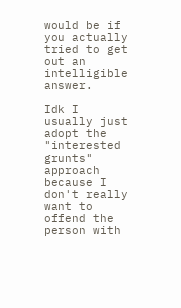would be if you actually tried to get out an intelligible answer.

Idk I usually just adopt the "interested grunts" approach because I don't really want to offend the person with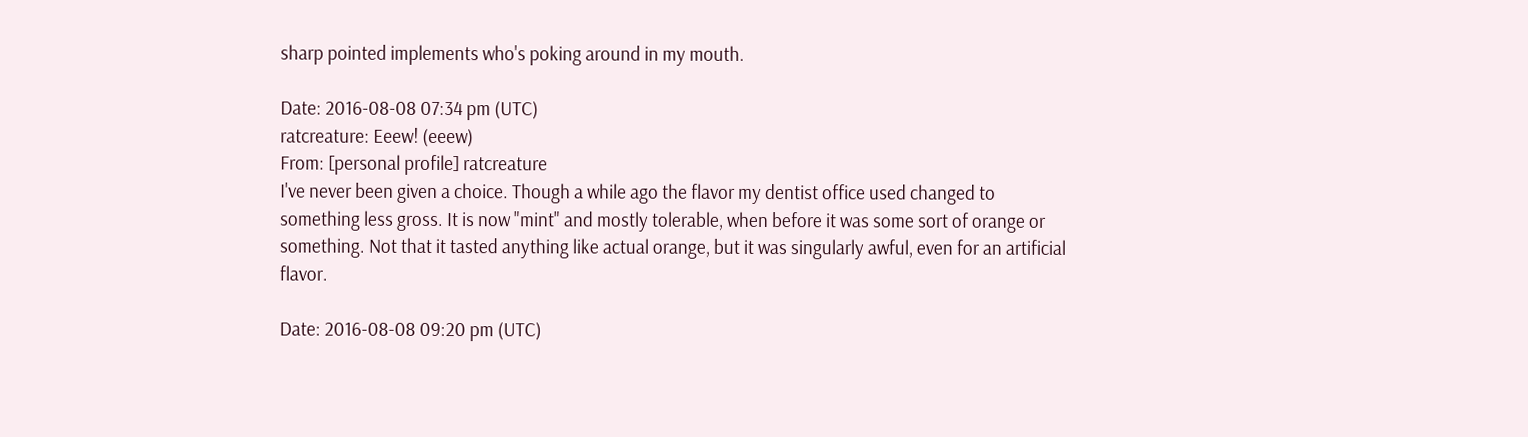sharp pointed implements who's poking around in my mouth.

Date: 2016-08-08 07:34 pm (UTC)
ratcreature: Eeew! (eeew)
From: [personal profile] ratcreature
I've never been given a choice. Though a while ago the flavor my dentist office used changed to something less gross. It is now "mint" and mostly tolerable, when before it was some sort of orange or something. Not that it tasted anything like actual orange, but it was singularly awful, even for an artificial flavor.

Date: 2016-08-08 09:20 pm (UTC)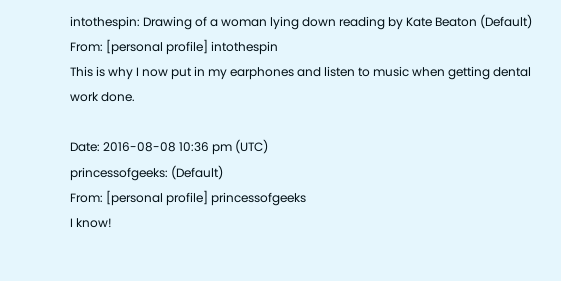intothespin: Drawing of a woman lying down reading by Kate Beaton (Default)
From: [personal profile] intothespin
This is why I now put in my earphones and listen to music when getting dental work done.

Date: 2016-08-08 10:36 pm (UTC)
princessofgeeks: (Default)
From: [personal profile] princessofgeeks
I know!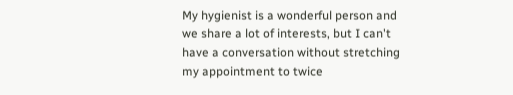My hygienist is a wonderful person and we share a lot of interests, but I can't have a conversation without stretching my appointment to twice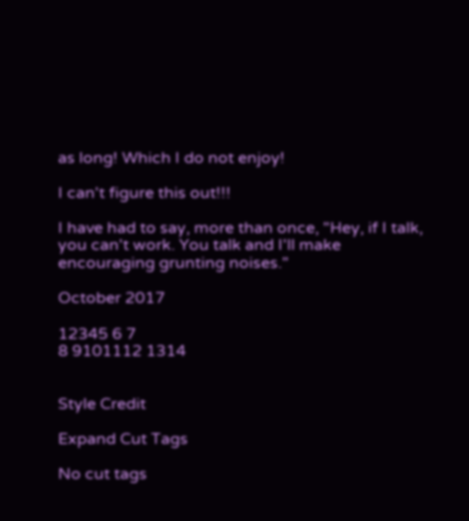as long! Which I do not enjoy!

I can't figure this out!!!

I have had to say, more than once, "Hey, if I talk, you can't work. You talk and I'll make encouraging grunting noises."

October 2017

12345 6 7
8 9101112 1314


Style Credit

Expand Cut Tags

No cut tags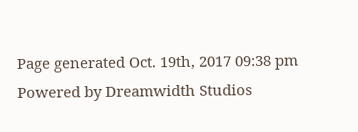Page generated Oct. 19th, 2017 09:38 pm
Powered by Dreamwidth Studios